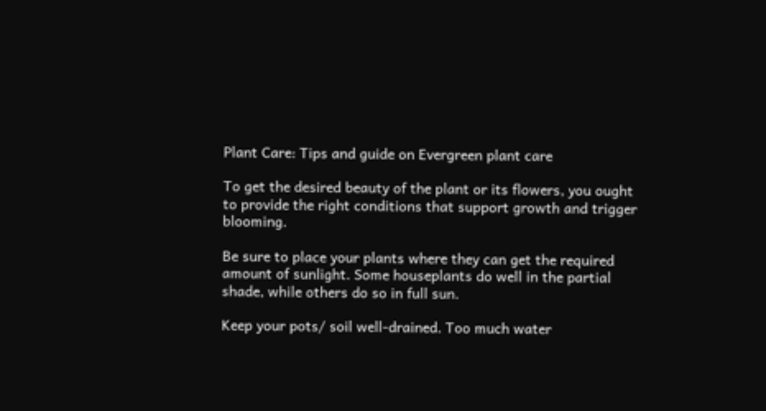Plant Care: Tips and guide on Evergreen plant care

To get the desired beauty of the plant or its flowers, you ought to provide the right conditions that support growth and trigger blooming.

Be sure to place your plants where they can get the required amount of sunlight. Some houseplants do well in the partial shade, while others do so in full sun.

Keep your pots/ soil well-drained. Too much water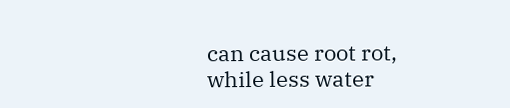can cause root rot, while less water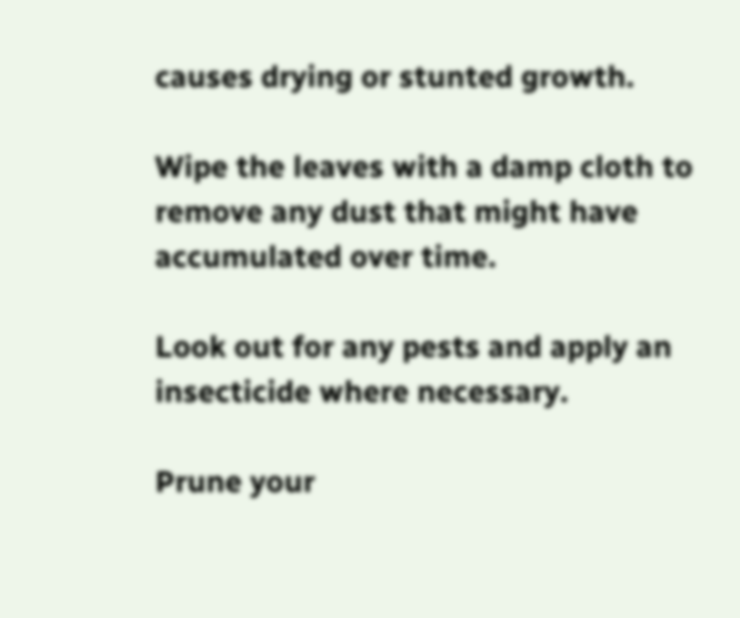causes drying or stunted growth.

Wipe the leaves with a damp cloth to remove any dust that might have accumulated over time.

Look out for any pests and apply an insecticide where necessary.

Prune your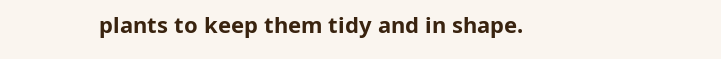plants to keep them tidy and in shape.